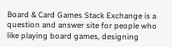Board & Card Games Stack Exchange is a question and answer site for people who like playing board games, designing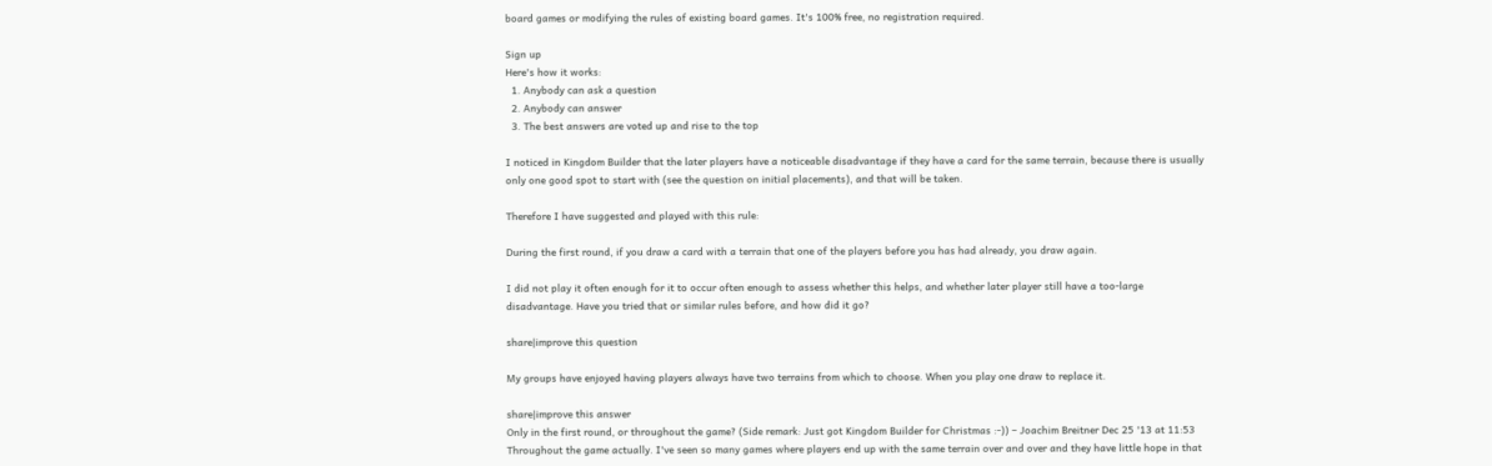board games or modifying the rules of existing board games. It's 100% free, no registration required.

Sign up
Here's how it works:
  1. Anybody can ask a question
  2. Anybody can answer
  3. The best answers are voted up and rise to the top

I noticed in Kingdom Builder that the later players have a noticeable disadvantage if they have a card for the same terrain, because there is usually only one good spot to start with (see the question on initial placements), and that will be taken.

Therefore I have suggested and played with this rule:

During the first round, if you draw a card with a terrain that one of the players before you has had already, you draw again.

I did not play it often enough for it to occur often enough to assess whether this helps, and whether later player still have a too-large disadvantage. Have you tried that or similar rules before, and how did it go?

share|improve this question

My groups have enjoyed having players always have two terrains from which to choose. When you play one draw to replace it.

share|improve this answer
Only in the first round, or throughout the game? (Side remark: Just got Kingdom Builder for Christmas :-)) – Joachim Breitner Dec 25 '13 at 11:53
Throughout the game actually. I've seen so many games where players end up with the same terrain over and over and they have little hope in that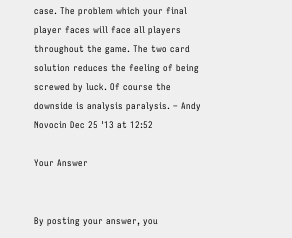case. The problem which your final player faces will face all players throughout the game. The two card solution reduces the feeling of being screwed by luck. Of course the downside is analysis paralysis. – Andy Novocin Dec 25 '13 at 12:52

Your Answer


By posting your answer, you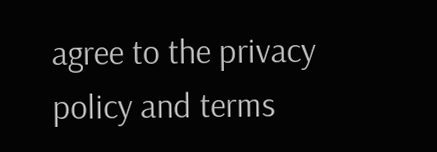agree to the privacy policy and terms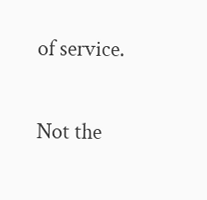of service.

Not the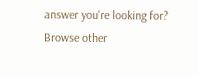answer you're looking for? Browse other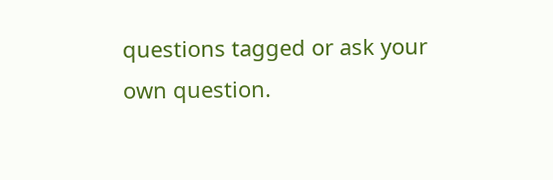questions tagged or ask your own question.